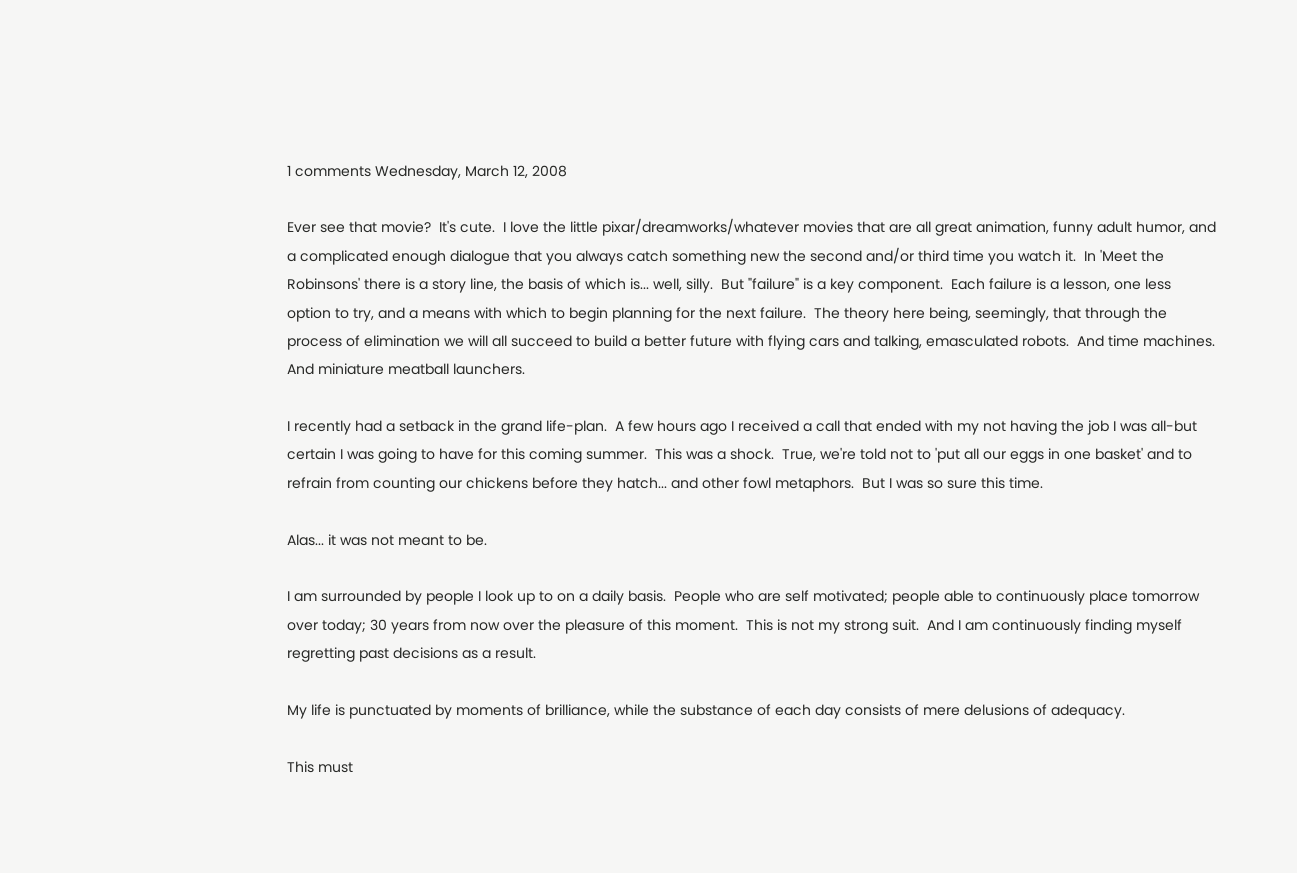1 comments Wednesday, March 12, 2008

Ever see that movie?  It's cute.  I love the little pixar/dreamworks/whatever movies that are all great animation, funny adult humor, and a complicated enough dialogue that you always catch something new the second and/or third time you watch it.  In 'Meet the Robinsons' there is a story line, the basis of which is... well, silly.  But "failure" is a key component.  Each failure is a lesson, one less option to try, and a means with which to begin planning for the next failure.  The theory here being, seemingly, that through the process of elimination we will all succeed to build a better future with flying cars and talking, emasculated robots.  And time machines.  And miniature meatball launchers.

I recently had a setback in the grand life-plan.  A few hours ago I received a call that ended with my not having the job I was all-but certain I was going to have for this coming summer.  This was a shock.  True, we're told not to 'put all our eggs in one basket' and to refrain from counting our chickens before they hatch... and other fowl metaphors.  But I was so sure this time.

Alas... it was not meant to be.

I am surrounded by people I look up to on a daily basis.  People who are self motivated; people able to continuously place tomorrow over today; 30 years from now over the pleasure of this moment.  This is not my strong suit.  And I am continuously finding myself regretting past decisions as a result.

My life is punctuated by moments of brilliance, while the substance of each day consists of mere delusions of adequacy.

This must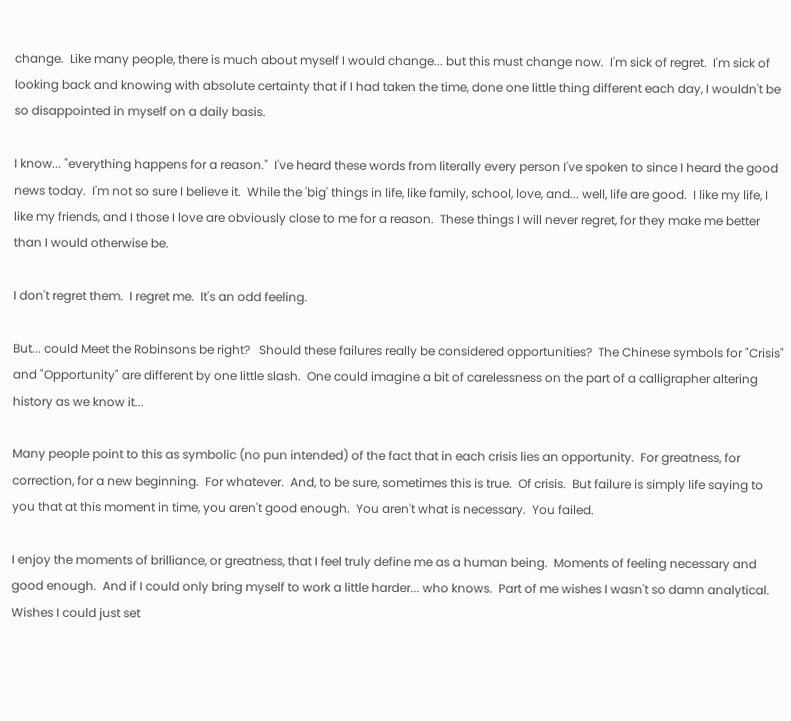change.  Like many people, there is much about myself I would change... but this must change now.  I'm sick of regret.  I'm sick of looking back and knowing with absolute certainty that if I had taken the time, done one little thing different each day, I wouldn't be so disappointed in myself on a daily basis.

I know... "everything happens for a reason."  I've heard these words from literally every person I've spoken to since I heard the good news today.  I'm not so sure I believe it.  While the 'big' things in life, like family, school, love, and... well, life are good.  I like my life, I like my friends, and I those I love are obviously close to me for a reason.  These things I will never regret, for they make me better than I would otherwise be.

I don't regret them.  I regret me.  It's an odd feeling.

But... could Meet the Robinsons be right?   Should these failures really be considered opportunities?  The Chinese symbols for "Crisis" and "Opportunity" are different by one little slash.  One could imagine a bit of carelessness on the part of a calligrapher altering history as we know it...

Many people point to this as symbolic (no pun intended) of the fact that in each crisis lies an opportunity.  For greatness, for correction, for a new beginning.  For whatever.  And, to be sure, sometimes this is true.  Of crisis.  But failure is simply life saying to you that at this moment in time, you aren't good enough.  You aren't what is necessary.  You failed.

I enjoy the moments of brilliance, or greatness, that I feel truly define me as a human being.  Moments of feeling necessary and good enough.  And if I could only bring myself to work a little harder... who knows.  Part of me wishes I wasn't so damn analytical.  Wishes I could just set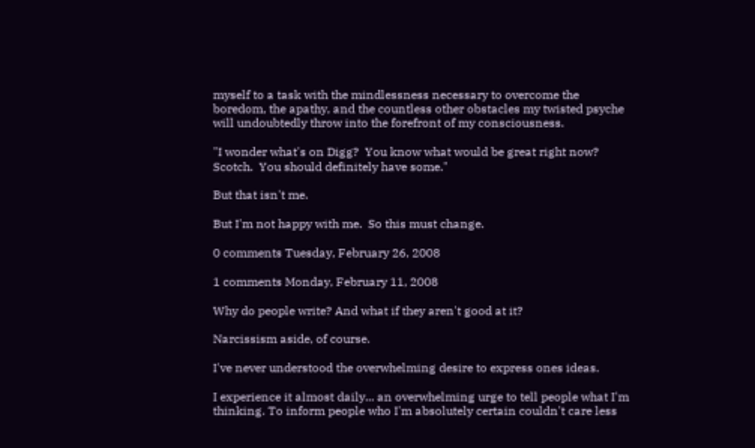myself to a task with the mindlessness necessary to overcome the boredom, the apathy, and the countless other obstacles my twisted psyche will undoubtedly throw into the forefront of my consciousness.

"I wonder what's on Digg?  You know what would be great right now?  Scotch.  You should definitely have some."

But that isn't me.

But I'm not happy with me.  So this must change.

0 comments Tuesday, February 26, 2008

1 comments Monday, February 11, 2008

Why do people write? And what if they aren't good at it?

Narcissism aside, of course.

I've never understood the overwhelming desire to express ones ideas.

I experience it almost daily... an overwhelming urge to tell people what I'm thinking. To inform people who I'm absolutely certain couldn't care less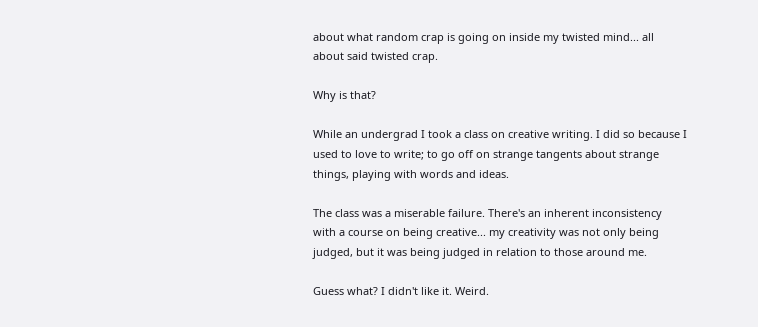about what random crap is going on inside my twisted mind... all about said twisted crap.

Why is that?

While an undergrad I took a class on creative writing. I did so because I used to love to write; to go off on strange tangents about strange things, playing with words and ideas.

The class was a miserable failure. There's an inherent inconsistency with a course on being creative... my creativity was not only being judged, but it was being judged in relation to those around me.

Guess what? I didn't like it. Weird.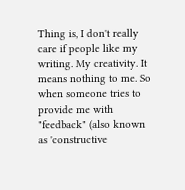Thing is, I don't really care if people like my writing. My creativity. It means nothing to me. So when someone tries to provide me with "feedback" (also known as 'constructive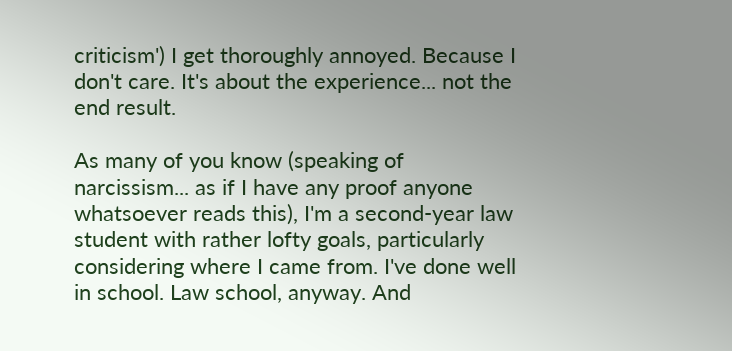criticism') I get thoroughly annoyed. Because I don't care. It's about the experience... not the end result.

As many of you know (speaking of narcissism... as if I have any proof anyone whatsoever reads this), I'm a second-year law student with rather lofty goals, particularly considering where I came from. I've done well in school. Law school, anyway. And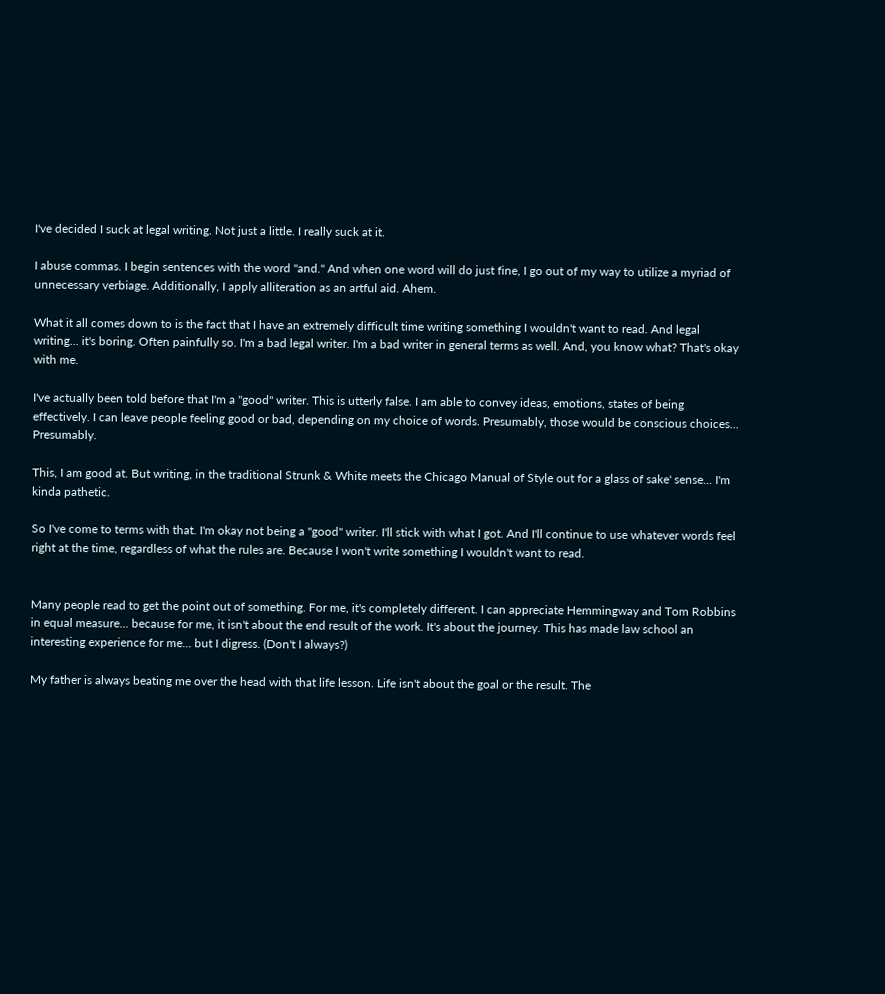I've decided I suck at legal writing. Not just a little. I really suck at it.

I abuse commas. I begin sentences with the word "and." And when one word will do just fine, I go out of my way to utilize a myriad of unnecessary verbiage. Additionally, I apply alliteration as an artful aid. Ahem.

What it all comes down to is the fact that I have an extremely difficult time writing something I wouldn't want to read. And legal writing... it's boring. Often painfully so. I'm a bad legal writer. I'm a bad writer in general terms as well. And, you know what? That's okay with me.

I've actually been told before that I'm a "good" writer. This is utterly false. I am able to convey ideas, emotions, states of being effectively. I can leave people feeling good or bad, depending on my choice of words. Presumably, those would be conscious choices... Presumably.

This, I am good at. But writing, in the traditional Strunk & White meets the Chicago Manual of Style out for a glass of sake' sense... I'm kinda pathetic.

So I've come to terms with that. I'm okay not being a "good" writer. I'll stick with what I got. And I'll continue to use whatever words feel right at the time, regardless of what the rules are. Because I won't write something I wouldn't want to read.


Many people read to get the point out of something. For me, it's completely different. I can appreciate Hemmingway and Tom Robbins in equal measure... because for me, it isn't about the end result of the work. It's about the journey. This has made law school an interesting experience for me... but I digress. (Don't I always?)

My father is always beating me over the head with that life lesson. Life isn't about the goal or the result. The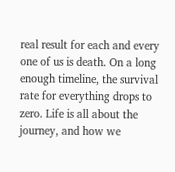real result for each and every one of us is death. On a long enough timeline, the survival rate for everything drops to zero. Life is all about the journey, and how we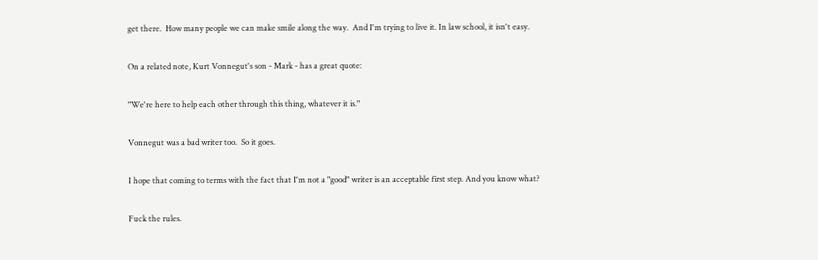get there.  How many people we can make smile along the way.  And I'm trying to live it. In law school, it isn't easy.

On a related note, Kurt Vonnegut's son - Mark - has a great quote:

"We're here to help each other through this thing, whatever it is."

Vonnegut was a bad writer too.  So it goes.

I hope that coming to terms with the fact that I'm not a "good" writer is an acceptable first step. And you know what?

Fuck the rules.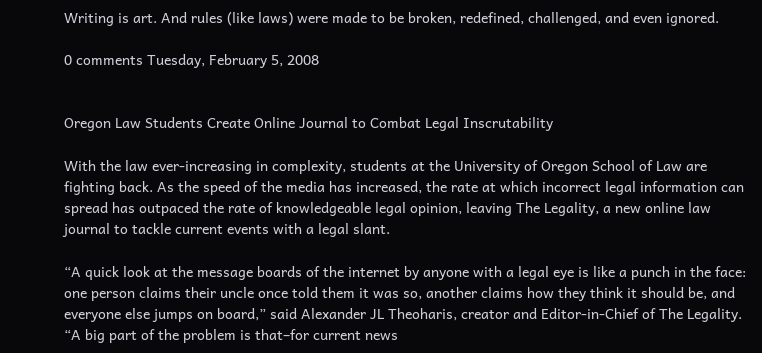Writing is art. And rules (like laws) were made to be broken, redefined, challenged, and even ignored.

0 comments Tuesday, February 5, 2008


Oregon Law Students Create Online Journal to Combat Legal Inscrutability

With the law ever-increasing in complexity, students at the University of Oregon School of Law are fighting back. As the speed of the media has increased, the rate at which incorrect legal information can spread has outpaced the rate of knowledgeable legal opinion, leaving The Legality, a new online law journal to tackle current events with a legal slant.

“A quick look at the message boards of the internet by anyone with a legal eye is like a punch in the face: one person claims their uncle once told them it was so, another claims how they think it should be, and everyone else jumps on board,” said Alexander JL Theoharis, creator and Editor-in-Chief of The Legality. “A big part of the problem is that–for current news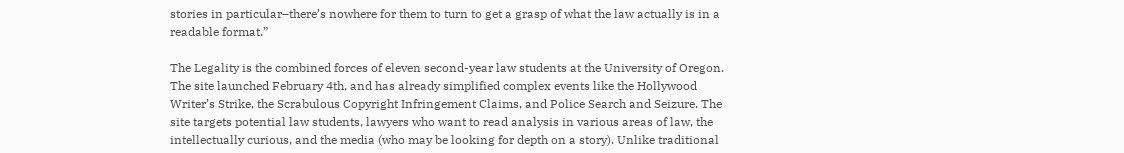stories in particular–there’s nowhere for them to turn to get a grasp of what the law actually is in a readable format.”

The Legality is the combined forces of eleven second-year law students at the University of Oregon. The site launched February 4th, and has already simplified complex events like the Hollywood Writer’s Strike, the Scrabulous Copyright Infringement Claims, and Police Search and Seizure. The site targets potential law students, lawyers who want to read analysis in various areas of law, the intellectually curious, and the media (who may be looking for depth on a story). Unlike traditional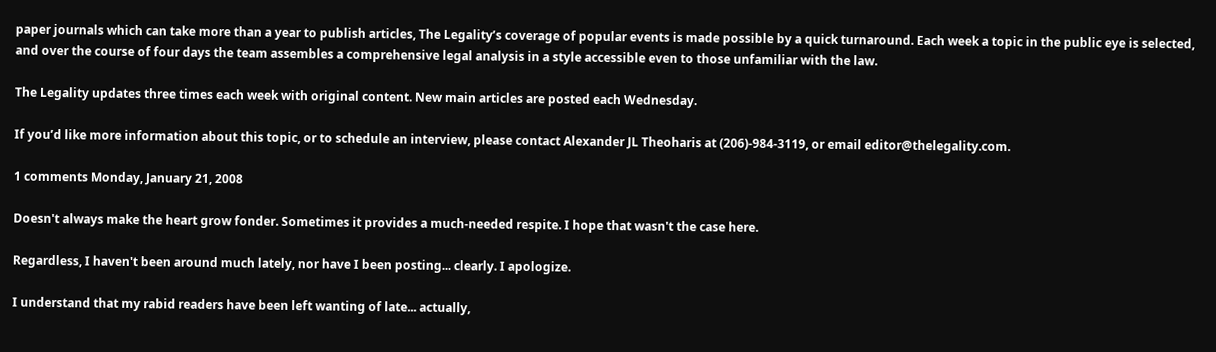paper journals which can take more than a year to publish articles, The Legality’s coverage of popular events is made possible by a quick turnaround. Each week a topic in the public eye is selected, and over the course of four days the team assembles a comprehensive legal analysis in a style accessible even to those unfamiliar with the law.

The Legality updates three times each week with original content. New main articles are posted each Wednesday.

If you’d like more information about this topic, or to schedule an interview, please contact Alexander JL Theoharis at (206)-984-3119, or email editor@thelegality.com.

1 comments Monday, January 21, 2008

Doesn't always make the heart grow fonder. Sometimes it provides a much-needed respite. I hope that wasn't the case here.

Regardless, I haven't been around much lately, nor have I been posting... clearly. I apologize.

I understand that my rabid readers have been left wanting of late... actually,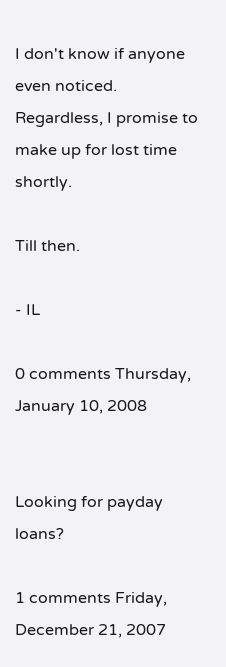I don't know if anyone even noticed. Regardless, I promise to make up for lost time shortly.

Till then.

- IL

0 comments Thursday, January 10, 2008


Looking for payday loans?

1 comments Friday, December 21, 2007